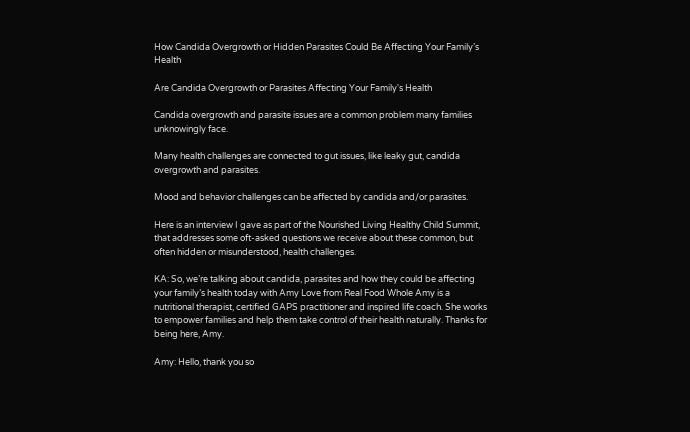How Candida Overgrowth or Hidden Parasites Could Be Affecting Your Family’s Health

Are Candida Overgrowth or Parasites Affecting Your Family's Health

Candida overgrowth and parasite issues are a common problem many families unknowingly face.

Many health challenges are connected to gut issues, like leaky gut, candida overgrowth and parasites.

Mood and behavior challenges can be affected by candida and/or parasites.

Here is an interview I gave as part of the Nourished Living Healthy Child Summit, that addresses some oft-asked questions we receive about these common, but often hidden or misunderstood, health challenges.

KA: So, we’re talking about candida, parasites and how they could be affecting your family’s health today with Amy Love from Real Food Whole Amy is a nutritional therapist, certified GAPS practitioner and inspired life coach. She works to empower families and help them take control of their health naturally. Thanks for being here, Amy.

Amy: Hello, thank you so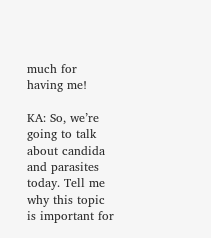much for having me!

KA: So, we’re going to talk about candida and parasites today. Tell me why this topic is important for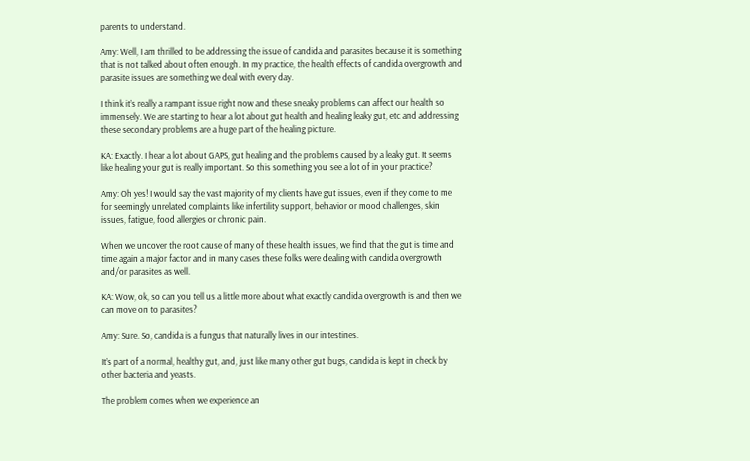parents to understand.

Amy: Well, I am thrilled to be addressing the issue of candida and parasites because it is something that is not talked about often enough. In my practice, the health effects of candida overgrowth and parasite issues are something we deal with every day.

I think it’s really a rampant issue right now and these sneaky problems can affect our health so immensely. We are starting to hear a lot about gut health and healing leaky gut, etc and addressing these secondary problems are a huge part of the healing picture.

KA: Exactly. I hear a lot about GAPS, gut healing and the problems caused by a leaky gut. It seems like healing your gut is really important. So this something you see a lot of in your practice?

Amy: Oh yes! I would say the vast majority of my clients have gut issues, even if they come to me for seemingly unrelated complaints like infertility support, behavior or mood challenges, skin issues, fatigue, food allergies or chronic pain.

When we uncover the root cause of many of these health issues, we find that the gut is time and time again a major factor and in many cases these folks were dealing with candida overgrowth and/or parasites as well.

KA: Wow, ok, so can you tell us a little more about what exactly candida overgrowth is and then we can move on to parasites?

Amy: Sure. So, candida is a fungus that naturally lives in our intestines.

It’s part of a normal, healthy gut, and, just like many other gut bugs, candida is kept in check by other bacteria and yeasts.

The problem comes when we experience an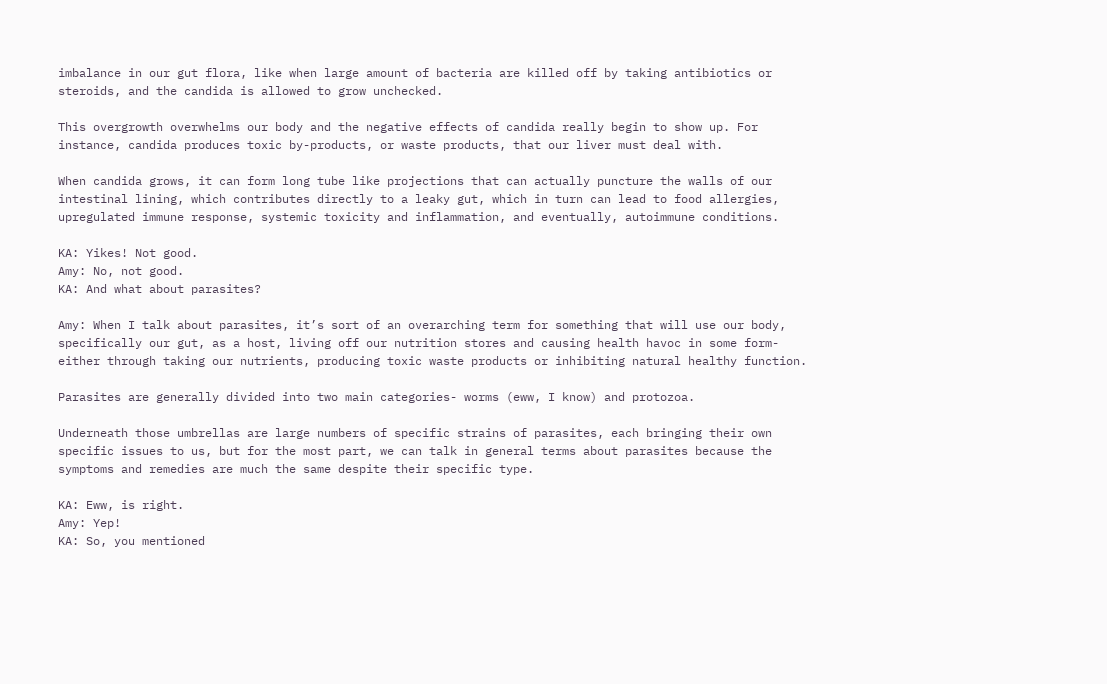imbalance in our gut flora, like when large amount of bacteria are killed off by taking antibiotics or steroids, and the candida is allowed to grow unchecked.

This overgrowth overwhelms our body and the negative effects of candida really begin to show up. For instance, candida produces toxic by-products, or waste products, that our liver must deal with.

When candida grows, it can form long tube like projections that can actually puncture the walls of our intestinal lining, which contributes directly to a leaky gut, which in turn can lead to food allergies, upregulated immune response, systemic toxicity and inflammation, and eventually, autoimmune conditions.

KA: Yikes! Not good.
Amy: No, not good.
KA: And what about parasites?

Amy: When I talk about parasites, it’s sort of an overarching term for something that will use our body, specifically our gut, as a host, living off our nutrition stores and causing health havoc in some form- either through taking our nutrients, producing toxic waste products or inhibiting natural healthy function.

Parasites are generally divided into two main categories- worms (eww, I know) and protozoa.

Underneath those umbrellas are large numbers of specific strains of parasites, each bringing their own specific issues to us, but for the most part, we can talk in general terms about parasites because the symptoms and remedies are much the same despite their specific type.

KA: Eww, is right.
Amy: Yep!
KA: So, you mentioned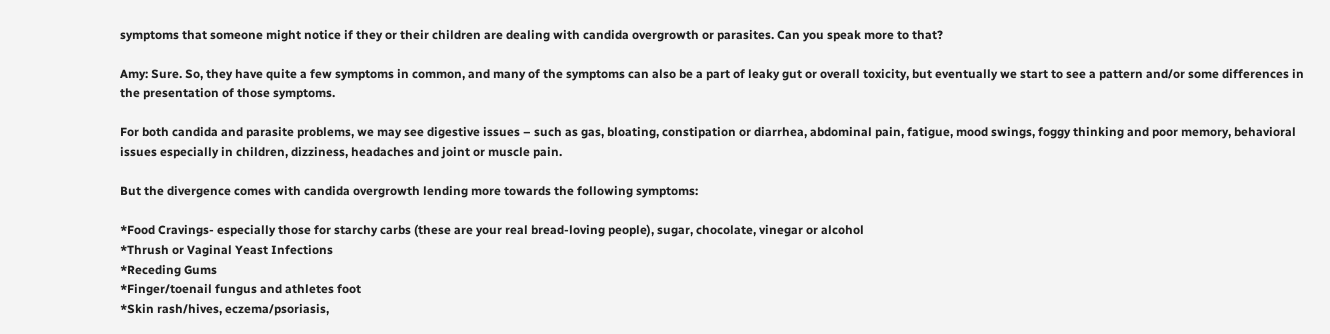symptoms that someone might notice if they or their children are dealing with candida overgrowth or parasites. Can you speak more to that?

Amy: Sure. So, they have quite a few symptoms in common, and many of the symptoms can also be a part of leaky gut or overall toxicity, but eventually we start to see a pattern and/or some differences in the presentation of those symptoms.

For both candida and parasite problems, we may see digestive issues – such as gas, bloating, constipation or diarrhea, abdominal pain, fatigue, mood swings, foggy thinking and poor memory, behavioral issues especially in children, dizziness, headaches and joint or muscle pain.

But the divergence comes with candida overgrowth lending more towards the following symptoms:

*Food Cravings- especially those for starchy carbs (these are your real bread-loving people), sugar, chocolate, vinegar or alcohol
*Thrush or Vaginal Yeast Infections
*Receding Gums
*Finger/toenail fungus and athletes foot
*Skin rash/hives, eczema/psoriasis,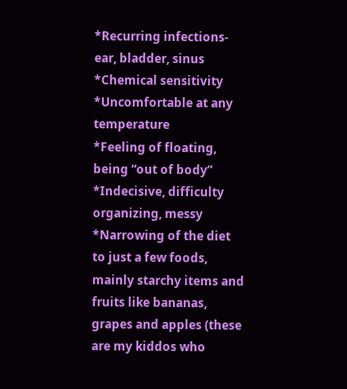*Recurring infections- ear, bladder, sinus
*Chemical sensitivity
*Uncomfortable at any temperature
*Feeling of floating, being “out of body”
*Indecisive, difficulty organizing, messy
*Narrowing of the diet to just a few foods, mainly starchy items and fruits like bananas, grapes and apples (these are my kiddos who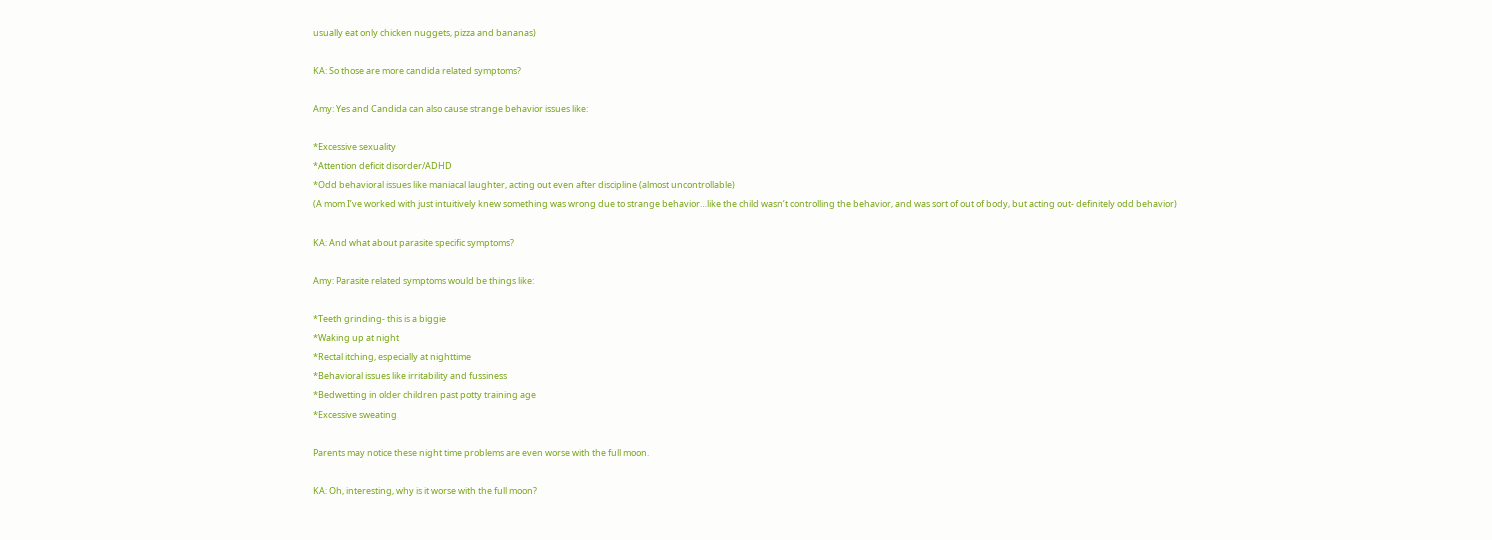usually eat only chicken nuggets, pizza and bananas)

KA: So those are more candida related symptoms?

Amy: Yes and Candida can also cause strange behavior issues like:

*Excessive sexuality
*Attention deficit disorder/ADHD
*Odd behavioral issues like maniacal laughter, acting out even after discipline (almost uncontrollable)
(A mom I’ve worked with just intuitively knew something was wrong due to strange behavior…like the child wasn’t controlling the behavior, and was sort of out of body, but acting out- definitely odd behavior)

KA: And what about parasite specific symptoms?

Amy: Parasite related symptoms would be things like:

*Teeth grinding- this is a biggie
*Waking up at night
*Rectal itching, especially at nighttime
*Behavioral issues like irritability and fussiness
*Bedwetting in older children past potty training age
*Excessive sweating

Parents may notice these night time problems are even worse with the full moon.

KA: Oh, interesting, why is it worse with the full moon?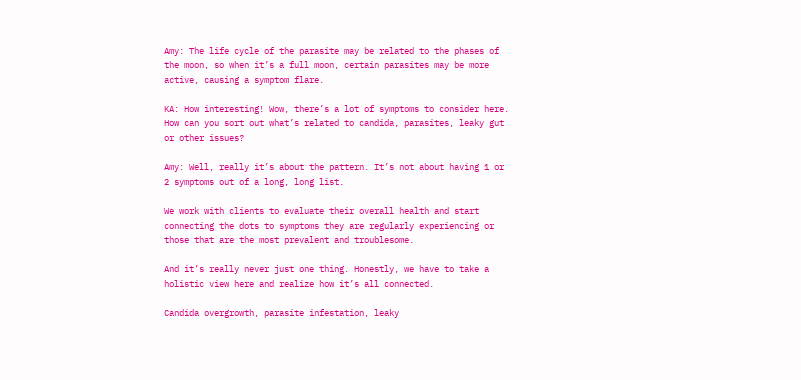Amy: The life cycle of the parasite may be related to the phases of the moon, so when it’s a full moon, certain parasites may be more active, causing a symptom flare.

KA: How interesting! Wow, there’s a lot of symptoms to consider here. How can you sort out what’s related to candida, parasites, leaky gut or other issues?

Amy: Well, really it’s about the pattern. It’s not about having 1 or 2 symptoms out of a long, long list.

We work with clients to evaluate their overall health and start connecting the dots to symptoms they are regularly experiencing or those that are the most prevalent and troublesome.

And it’s really never just one thing. Honestly, we have to take a holistic view here and realize how it’s all connected.

Candida overgrowth, parasite infestation, leaky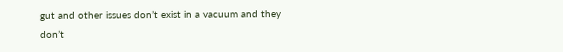gut and other issues don’t exist in a vacuum and they don’t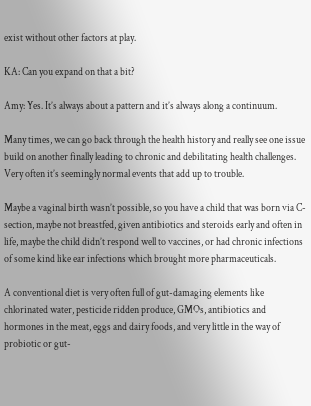exist without other factors at play.

KA: Can you expand on that a bit?

Amy: Yes. It’s always about a pattern and it’s always along a continuum.

Many times, we can go back through the health history and really see one issue build on another finally leading to chronic and debilitating health challenges. Very often it’s seemingly normal events that add up to trouble.

Maybe a vaginal birth wasn’t possible, so you have a child that was born via C-section, maybe not breastfed, given antibiotics and steroids early and often in life, maybe the child didn’t respond well to vaccines, or had chronic infections of some kind like ear infections which brought more pharmaceuticals.

A conventional diet is very often full of gut-damaging elements like chlorinated water, pesticide ridden produce, GMOs, antibiotics and hormones in the meat, eggs and dairy foods, and very little in the way of probiotic or gut-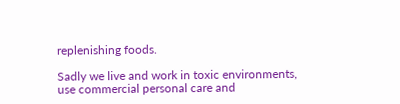replenishing foods.

Sadly we live and work in toxic environments, use commercial personal care and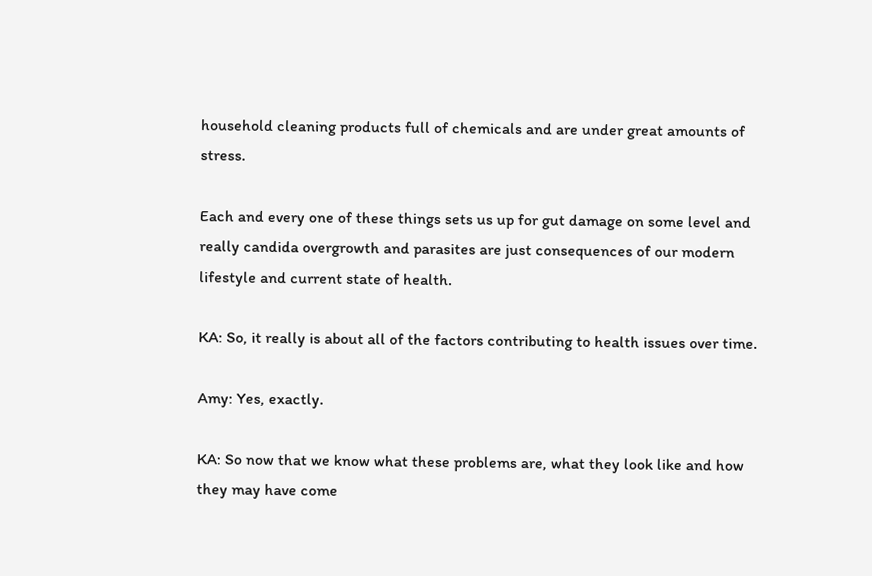household cleaning products full of chemicals and are under great amounts of stress.

Each and every one of these things sets us up for gut damage on some level and really candida overgrowth and parasites are just consequences of our modern lifestyle and current state of health.

KA: So, it really is about all of the factors contributing to health issues over time.

Amy: Yes, exactly.

KA: So now that we know what these problems are, what they look like and how they may have come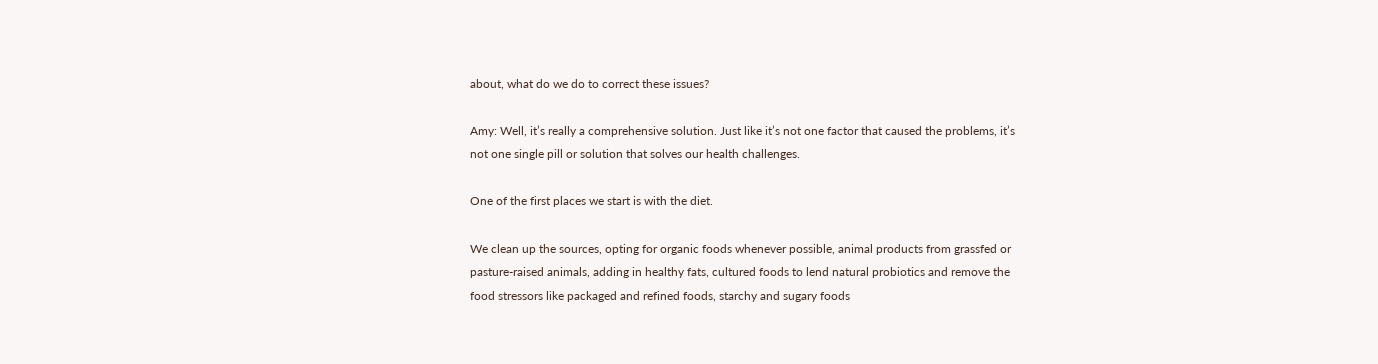about, what do we do to correct these issues?

Amy: Well, it’s really a comprehensive solution. Just like it’s not one factor that caused the problems, it’s not one single pill or solution that solves our health challenges.

One of the first places we start is with the diet.

We clean up the sources, opting for organic foods whenever possible, animal products from grassfed or pasture-raised animals, adding in healthy fats, cultured foods to lend natural probiotics and remove the food stressors like packaged and refined foods, starchy and sugary foods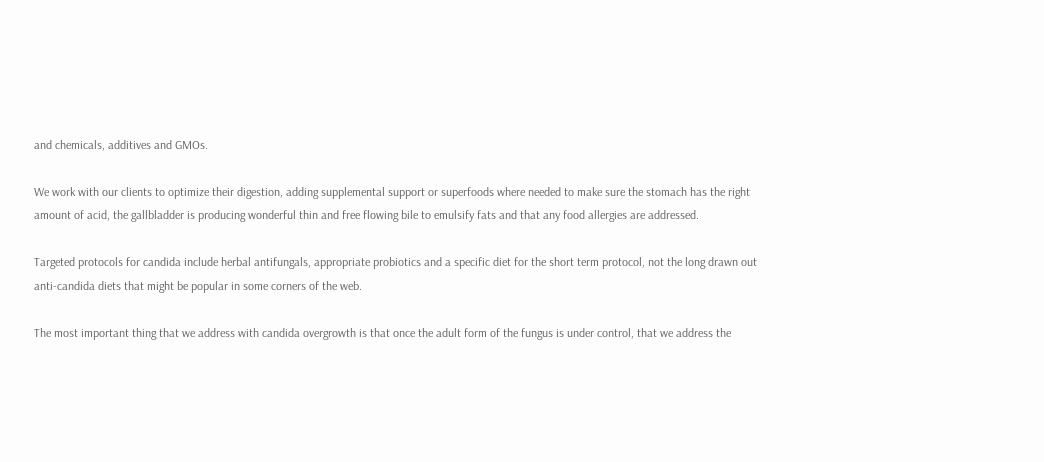and chemicals, additives and GMOs.

We work with our clients to optimize their digestion, adding supplemental support or superfoods where needed to make sure the stomach has the right amount of acid, the gallbladder is producing wonderful thin and free flowing bile to emulsify fats and that any food allergies are addressed.

Targeted protocols for candida include herbal antifungals, appropriate probiotics and a specific diet for the short term protocol, not the long drawn out anti-candida diets that might be popular in some corners of the web.

The most important thing that we address with candida overgrowth is that once the adult form of the fungus is under control, that we address the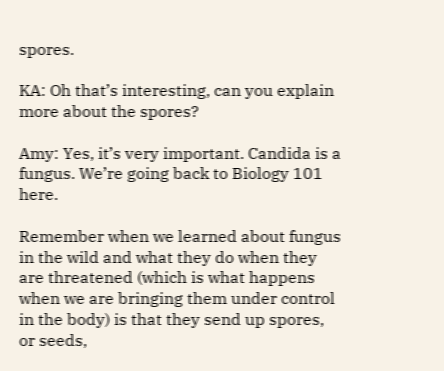spores.

KA: Oh that’s interesting, can you explain more about the spores?

Amy: Yes, it’s very important. Candida is a fungus. We’re going back to Biology 101 here.

Remember when we learned about fungus in the wild and what they do when they are threatened (which is what happens when we are bringing them under control in the body) is that they send up spores, or seeds,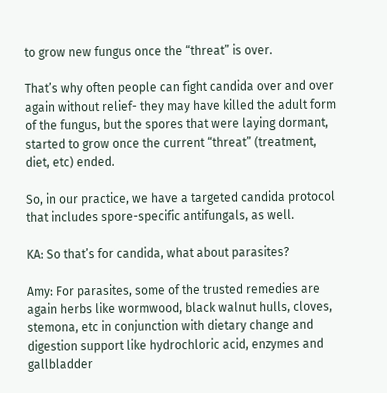to grow new fungus once the “threat” is over.

That’s why often people can fight candida over and over again without relief- they may have killed the adult form of the fungus, but the spores that were laying dormant, started to grow once the current “threat” (treatment, diet, etc) ended.

So, in our practice, we have a targeted candida protocol that includes spore-specific antifungals, as well.

KA: So that’s for candida, what about parasites?

Amy: For parasites, some of the trusted remedies are again herbs like wormwood, black walnut hulls, cloves, stemona, etc in conjunction with dietary change and digestion support like hydrochloric acid, enzymes and gallbladder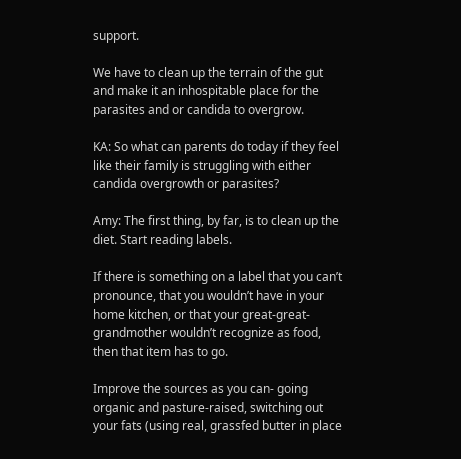support.

We have to clean up the terrain of the gut and make it an inhospitable place for the parasites and or candida to overgrow.

KA: So what can parents do today if they feel like their family is struggling with either candida overgrowth or parasites?

Amy: The first thing, by far, is to clean up the diet. Start reading labels.

If there is something on a label that you can’t pronounce, that you wouldn’t have in your home kitchen, or that your great-great-grandmother wouldn’t recognize as food, then that item has to go.

Improve the sources as you can- going organic and pasture-raised, switching out your fats (using real, grassfed butter in place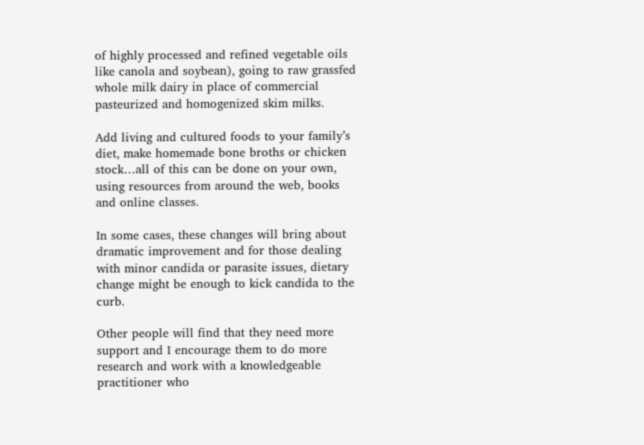of highly processed and refined vegetable oils like canola and soybean), going to raw grassfed whole milk dairy in place of commercial pasteurized and homogenized skim milks.

Add living and cultured foods to your family’s diet, make homemade bone broths or chicken stock…all of this can be done on your own, using resources from around the web, books and online classes.

In some cases, these changes will bring about dramatic improvement and for those dealing with minor candida or parasite issues, dietary change might be enough to kick candida to the curb.

Other people will find that they need more support and I encourage them to do more research and work with a knowledgeable practitioner who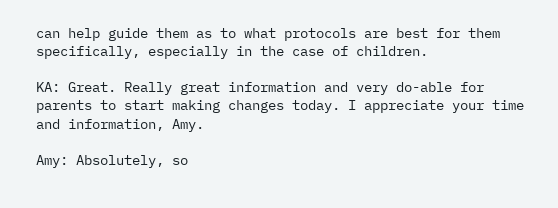can help guide them as to what protocols are best for them specifically, especially in the case of children.

KA: Great. Really great information and very do-able for parents to start making changes today. I appreciate your time and information, Amy.

Amy: Absolutely, so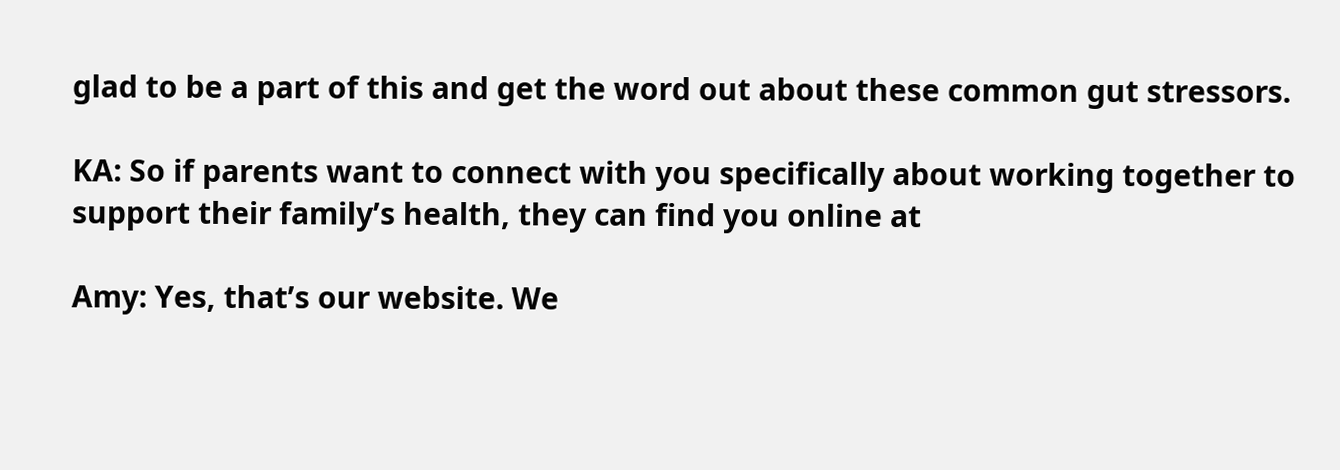glad to be a part of this and get the word out about these common gut stressors.

KA: So if parents want to connect with you specifically about working together to support their family’s health, they can find you online at

Amy: Yes, that’s our website. We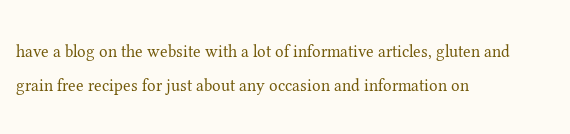have a blog on the website with a lot of informative articles, gluten and grain free recipes for just about any occasion and information on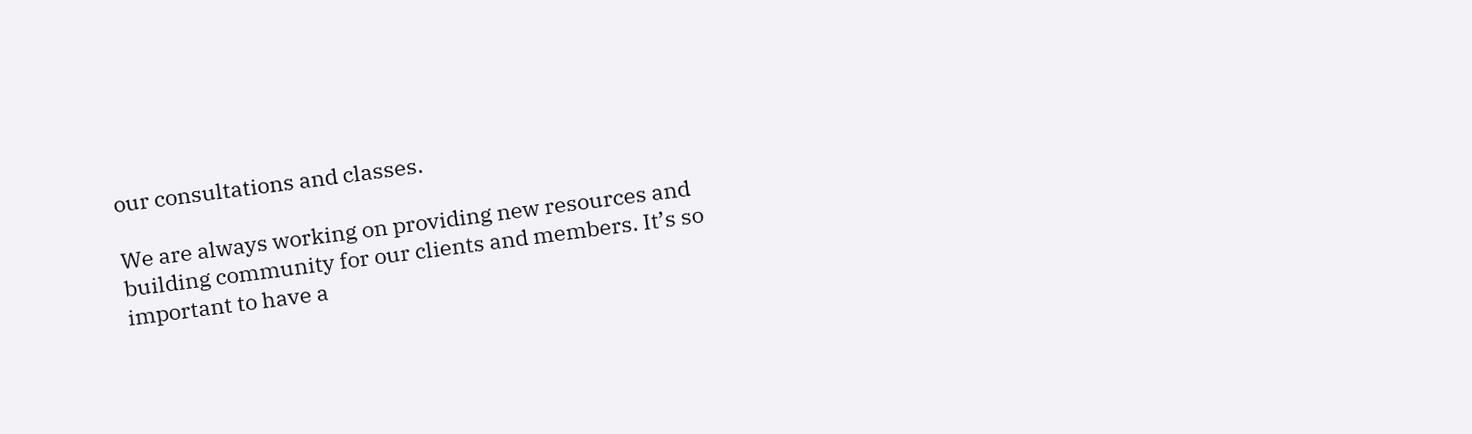our consultations and classes.

We are always working on providing new resources and building community for our clients and members. It’s so important to have a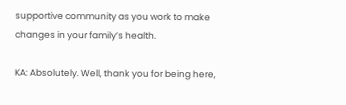supportive community as you work to make changes in your family’s health.

KA: Absolutely. Well, thank you for being here,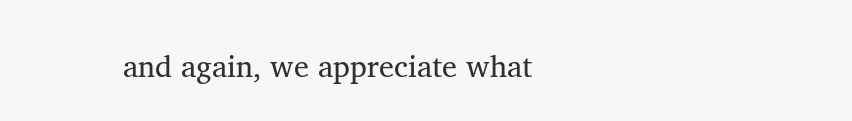and again, we appreciate what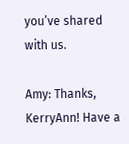you’ve shared with us.

Amy: Thanks, KerryAnn! Have a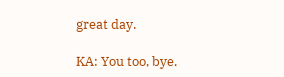great day.

KA: You too, bye.